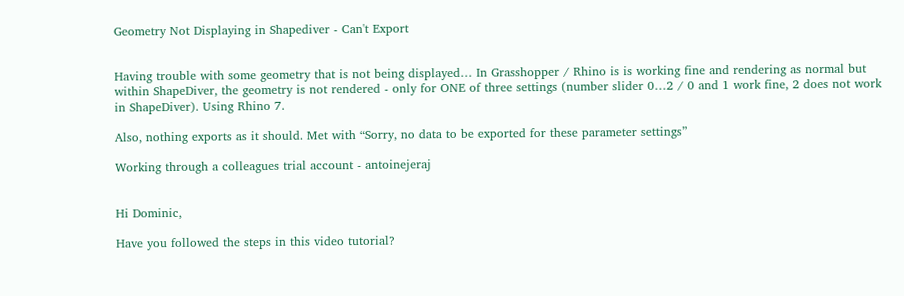Geometry Not Displaying in Shapediver - Can't Export


Having trouble with some geometry that is not being displayed… In Grasshopper / Rhino is is working fine and rendering as normal but within ShapeDiver, the geometry is not rendered - only for ONE of three settings (number slider 0…2 / 0 and 1 work fine, 2 does not work in ShapeDiver). Using Rhino 7.

Also, nothing exports as it should. Met with “Sorry, no data to be exported for these parameter settings”

Working through a colleagues trial account - antoinejeraj


Hi Dominic,

Have you followed the steps in this video tutorial?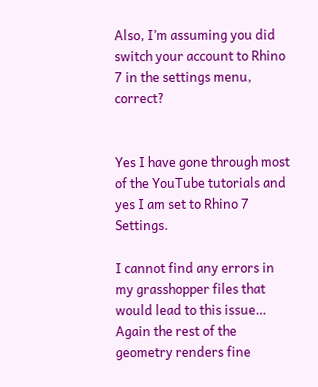Also, I’m assuming you did switch your account to Rhino 7 in the settings menu, correct?


Yes I have gone through most of the YouTube tutorials and yes I am set to Rhino 7 Settings.

I cannot find any errors in my grasshopper files that would lead to this issue… Again the rest of the geometry renders fine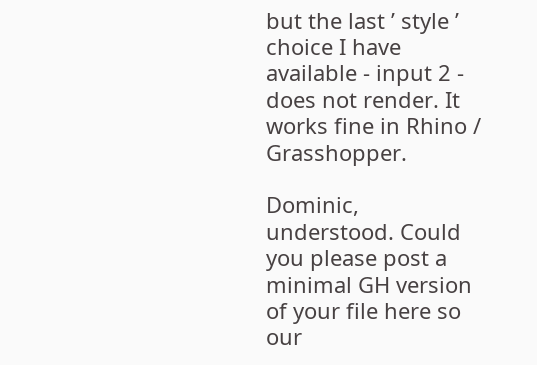but the last ’ style ’ choice I have available - input 2 - does not render. It works fine in Rhino / Grasshopper.

Dominic, understood. Could you please post a minimal GH version of your file here so our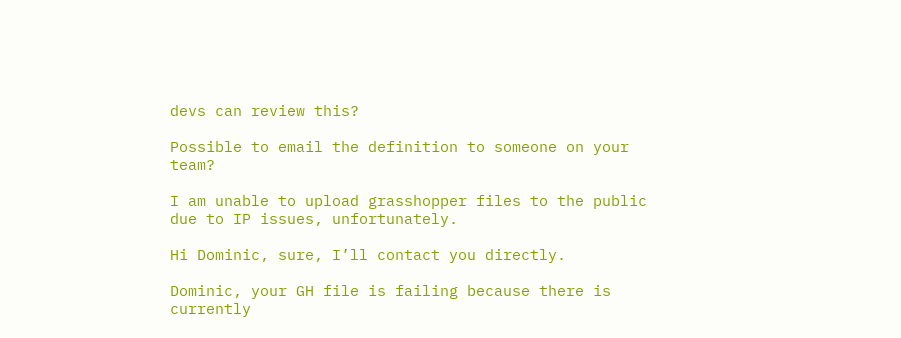devs can review this?

Possible to email the definition to someone on your team?

I am unable to upload grasshopper files to the public due to IP issues, unfortunately.

Hi Dominic, sure, I’ll contact you directly.

Dominic, your GH file is failing because there is currently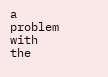a problem with the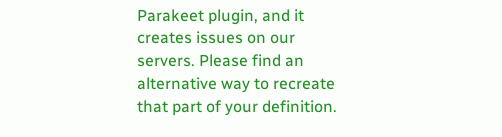Parakeet plugin, and it creates issues on our servers. Please find an alternative way to recreate that part of your definition.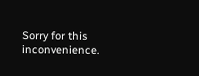Sorry for this inconvenience.